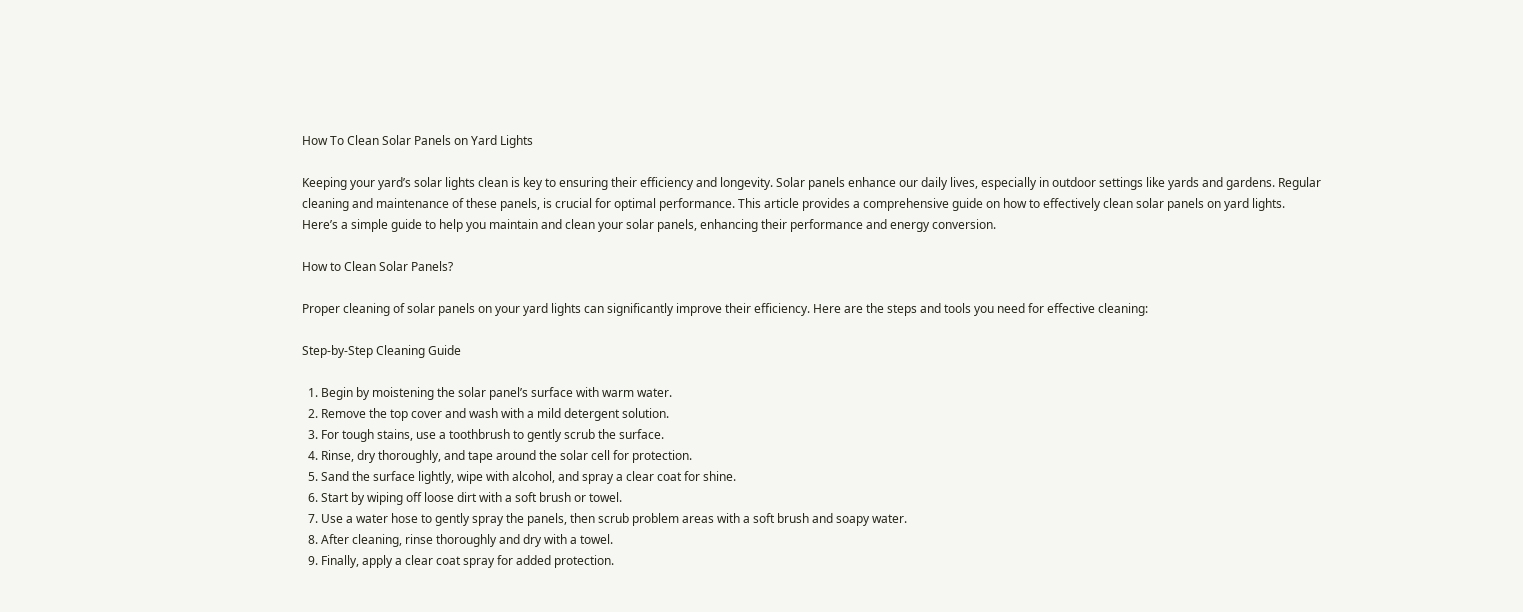How To Clean Solar Panels on Yard Lights

Keeping your yard’s solar lights clean is key to ensuring their efficiency and longevity. Solar panels enhance our daily lives, especially in outdoor settings like yards and gardens. Regular cleaning and maintenance of these panels, is crucial for optimal performance. This article provides a comprehensive guide on how to effectively clean solar panels on yard lights. Here’s a simple guide to help you maintain and clean your solar panels, enhancing their performance and energy conversion.

How to Clean Solar Panels?

Proper cleaning of solar panels on your yard lights can significantly improve their efficiency. Here are the steps and tools you need for effective cleaning:

Step-by-Step Cleaning Guide

  1. Begin by moistening the solar panel’s surface with warm water.
  2. Remove the top cover and wash with a mild detergent solution.
  3. For tough stains, use a toothbrush to gently scrub the surface.
  4. Rinse, dry thoroughly, and tape around the solar cell for protection.
  5. Sand the surface lightly, wipe with alcohol, and spray a clear coat for shine.
  6. Start by wiping off loose dirt with a soft brush or towel.
  7. Use a water hose to gently spray the panels, then scrub problem areas with a soft brush and soapy water.
  8. After cleaning, rinse thoroughly and dry with a towel.
  9. Finally, apply a clear coat spray for added protection.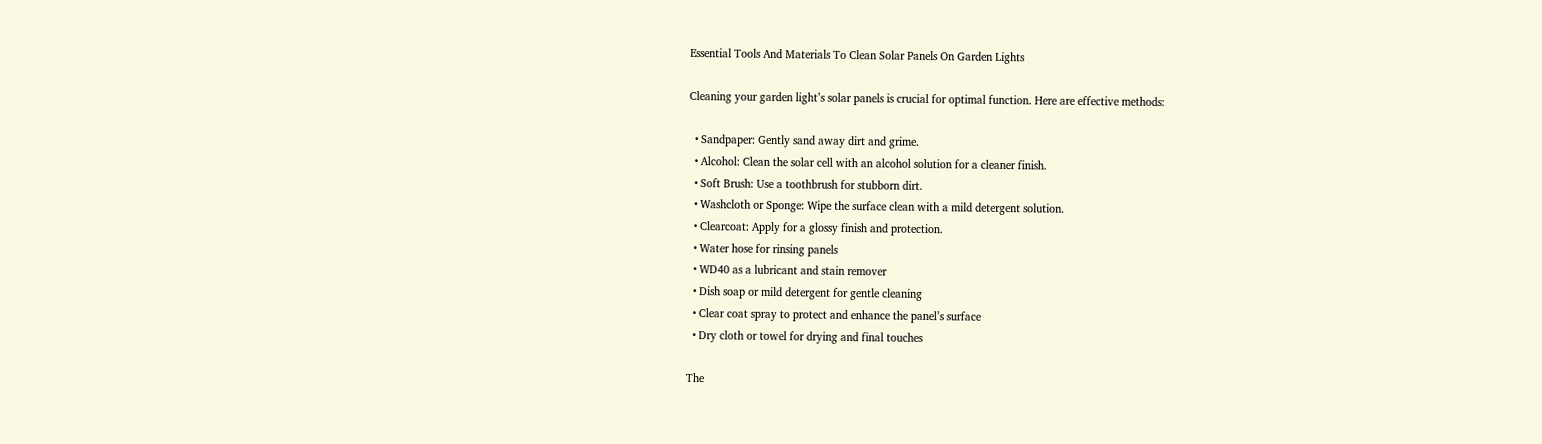Essential Tools And Materials To Clean Solar Panels On Garden Lights

Cleaning your garden light’s solar panels is crucial for optimal function. Here are effective methods:

  • Sandpaper: Gently sand away dirt and grime.
  • Alcohol: Clean the solar cell with an alcohol solution for a cleaner finish.
  • Soft Brush: Use a toothbrush for stubborn dirt.
  • Washcloth or Sponge: Wipe the surface clean with a mild detergent solution.
  • Clearcoat: Apply for a glossy finish and protection.
  • Water hose for rinsing panels
  • WD40 as a lubricant and stain remover
  • Dish soap or mild detergent for gentle cleaning
  • Clear coat spray to protect and enhance the panel’s surface
  • Dry cloth or towel for drying and final touches

The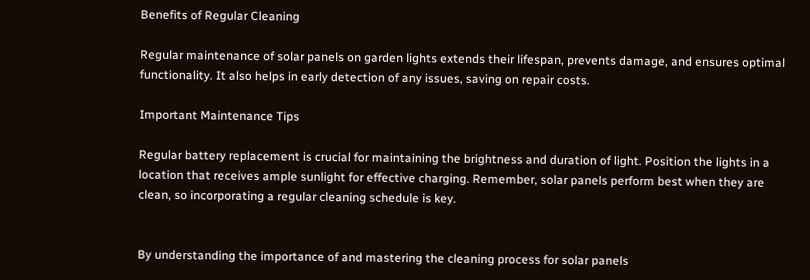Benefits of Regular Cleaning

Regular maintenance of solar panels on garden lights extends their lifespan, prevents damage, and ensures optimal functionality. It also helps in early detection of any issues, saving on repair costs.

Important Maintenance Tips

Regular battery replacement is crucial for maintaining the brightness and duration of light. Position the lights in a location that receives ample sunlight for effective charging. Remember, solar panels perform best when they are clean, so incorporating a regular cleaning schedule is key.


By understanding the importance of and mastering the cleaning process for solar panels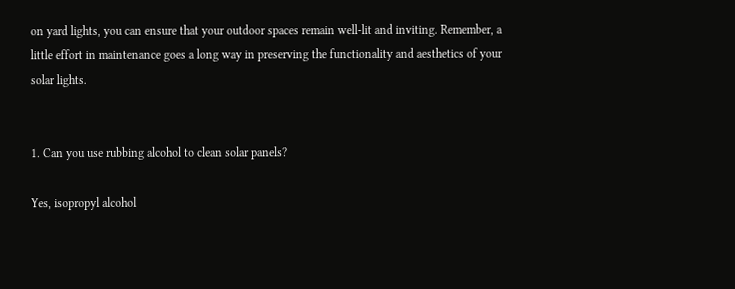on yard lights, you can ensure that your outdoor spaces remain well-lit and inviting. Remember, a little effort in maintenance goes a long way in preserving the functionality and aesthetics of your solar lights.


1. Can you use rubbing alcohol to clean solar panels?

Yes, isopropyl alcohol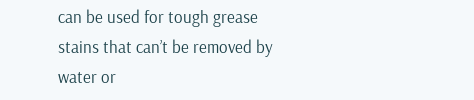can be used for tough grease stains that can’t be removed by water or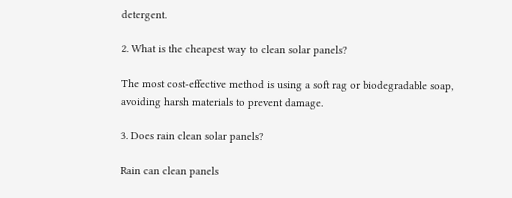detergent.

2. What is the cheapest way to clean solar panels?

The most cost-effective method is using a soft rag or biodegradable soap, avoiding harsh materials to prevent damage.

3. Does rain clean solar panels?

Rain can clean panels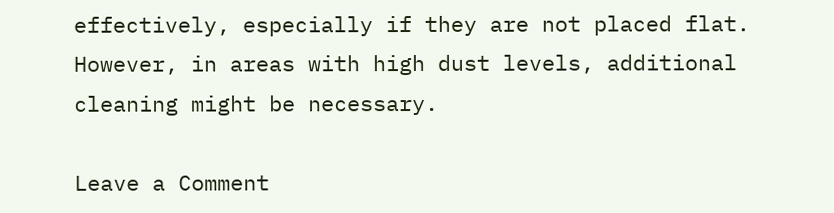effectively, especially if they are not placed flat. However, in areas with high dust levels, additional cleaning might be necessary.

Leave a Comment